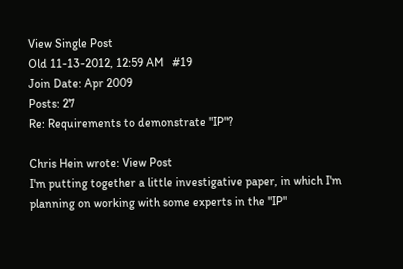View Single Post
Old 11-13-2012, 12:59 AM   #19
Join Date: Apr 2009
Posts: 27
Re: Requirements to demonstrate "IP"?

Chris Hein wrote: View Post
I'm putting together a little investigative paper, in which I'm planning on working with some experts in the "IP"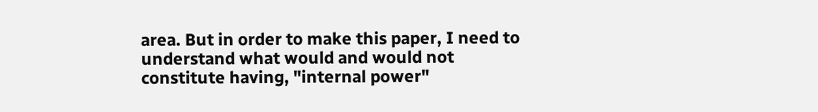area. But in order to make this paper, I need to understand what would and would not constitute having, "internal power"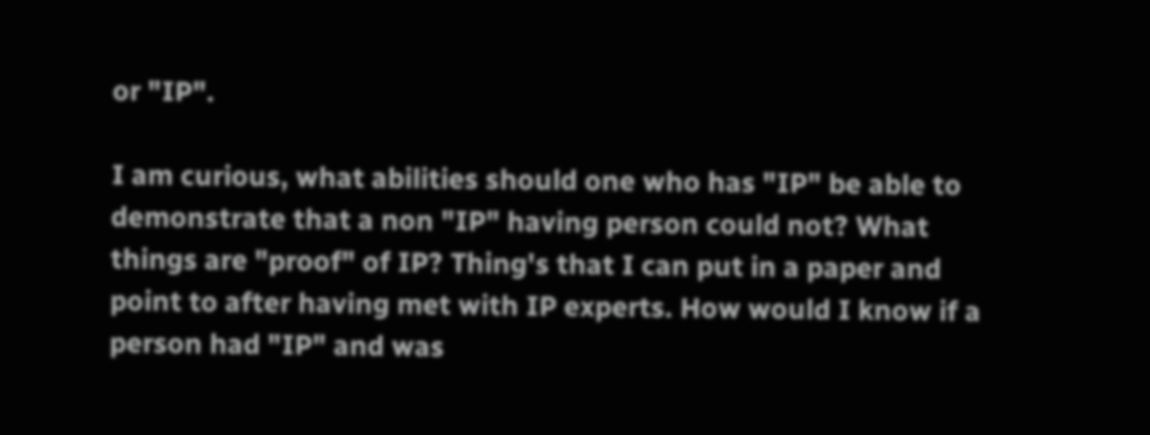or "IP".

I am curious, what abilities should one who has "IP" be able to demonstrate that a non "IP" having person could not? What things are "proof" of IP? Thing's that I can put in a paper and point to after having met with IP experts. How would I know if a person had "IP" and was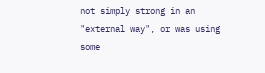not simply strong in an "external way", or was using some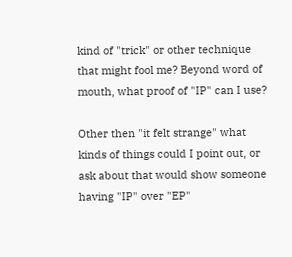kind of "trick" or other technique that might fool me? Beyond word of mouth, what proof of "IP" can I use?

Other then "it felt strange" what kinds of things could I point out, or ask about that would show someone having "IP" over "EP"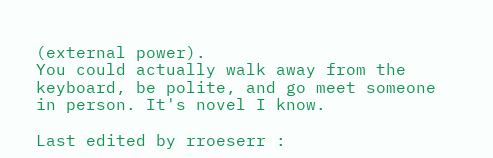(external power).
You could actually walk away from the keyboard, be polite, and go meet someone in person. It's novel I know.

Last edited by rroeserr :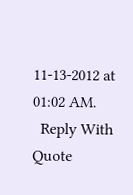11-13-2012 at 01:02 AM.
  Reply With Quote